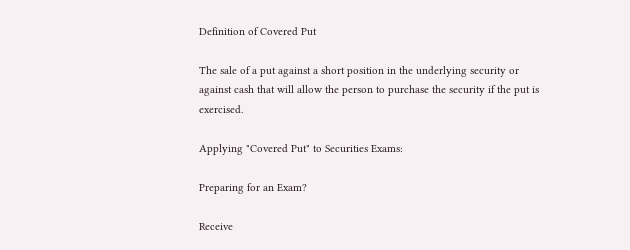Definition of Covered Put

The sale of a put against a short position in the underlying security or against cash that will allow the person to purchase the security if the put is exercised.

Applying "Covered Put" to Securities Exams:

Preparing for an Exam?

Receive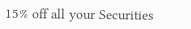15% off all your Securities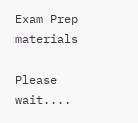Exam Prep materials

Please wait....